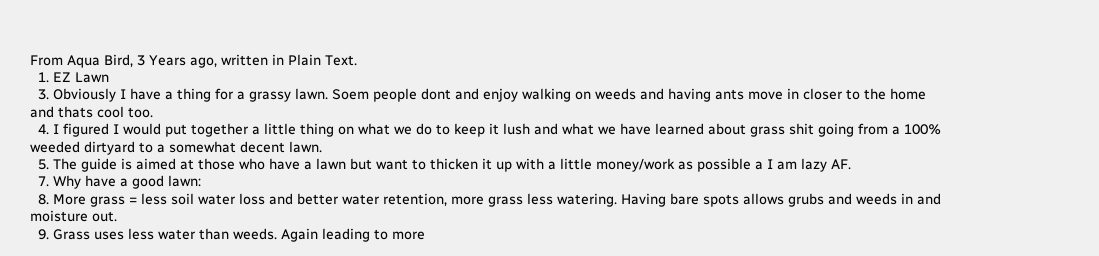From Aqua Bird, 3 Years ago, written in Plain Text.
  1. EZ Lawn
  3. Obviously I have a thing for a grassy lawn. Soem people dont and enjoy walking on weeds and having ants move in closer to the home and thats cool too.
  4. I figured I would put together a little thing on what we do to keep it lush and what we have learned about grass shit going from a 100% weeded dirtyard to a somewhat decent lawn.
  5. The guide is aimed at those who have a lawn but want to thicken it up with a little money/work as possible a I am lazy AF.
  7. Why have a good lawn:
  8. More grass = less soil water loss and better water retention, more grass less watering. Having bare spots allows grubs and weeds in and moisture out.
  9. Grass uses less water than weeds. Again leading to more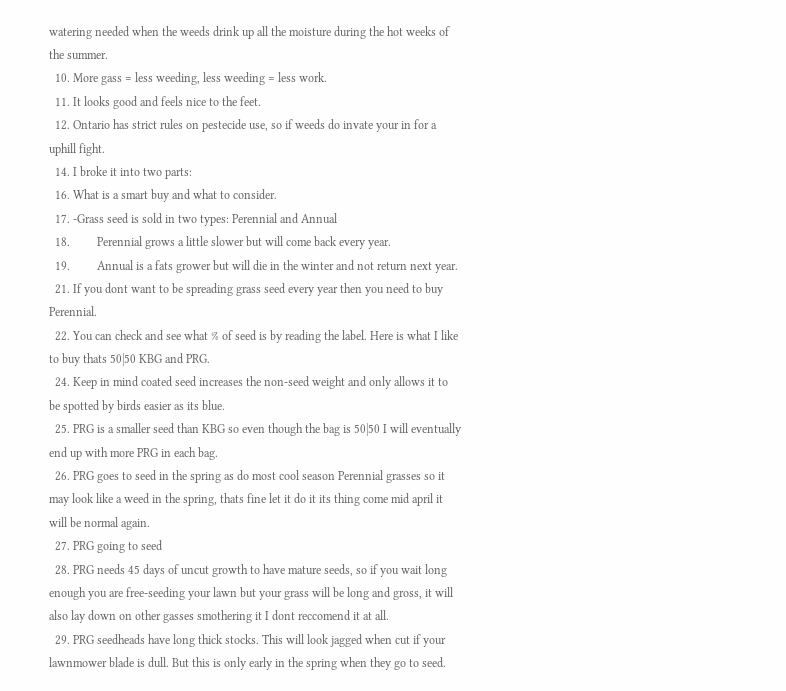watering needed when the weeds drink up all the moisture during the hot weeks of the summer.
  10. More gass = less weeding, less weeding = less work.
  11. It looks good and feels nice to the feet.
  12. Ontario has strict rules on pestecide use, so if weeds do invate your in for a uphill fight.
  14. I broke it into two parts:
  16. What is a smart buy and what to consider.
  17. -Grass seed is sold in two types: Perennial and Annual
  18.         Perennial grows a little slower but will come back every year.
  19.         Annual is a fats grower but will die in the winter and not return next year.
  21. If you dont want to be spreading grass seed every year then you need to buy Perennial.
  22. You can check and see what % of seed is by reading the label. Here is what I like to buy thats 50|50 KBG and PRG.
  24. Keep in mind coated seed increases the non-seed weight and only allows it to be spotted by birds easier as its blue.
  25. PRG is a smaller seed than KBG so even though the bag is 50|50 I will eventually end up with more PRG in each bag.
  26. PRG goes to seed in the spring as do most cool season Perennial grasses so it may look like a weed in the spring, thats fine let it do it its thing come mid april it will be normal again.
  27. PRG going to seed
  28. PRG needs 45 days of uncut growth to have mature seeds, so if you wait long enough you are free-seeding your lawn but your grass will be long and gross, it will also lay down on other gasses smothering it I dont reccomend it at all.
  29. PRG seedheads have long thick stocks. This will look jagged when cut if your lawnmower blade is dull. But this is only early in the spring when they go to seed.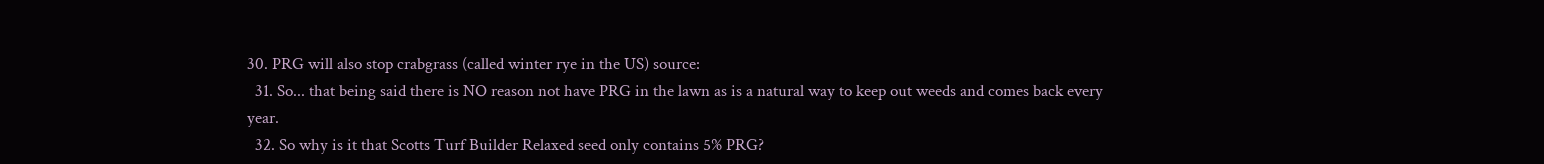30. PRG will also stop crabgrass (called winter rye in the US) source:
  31. So... that being said there is NO reason not have PRG in the lawn as is a natural way to keep out weeds and comes back every year.
  32. So why is it that Scotts Turf Builder Relaxed seed only contains 5% PRG?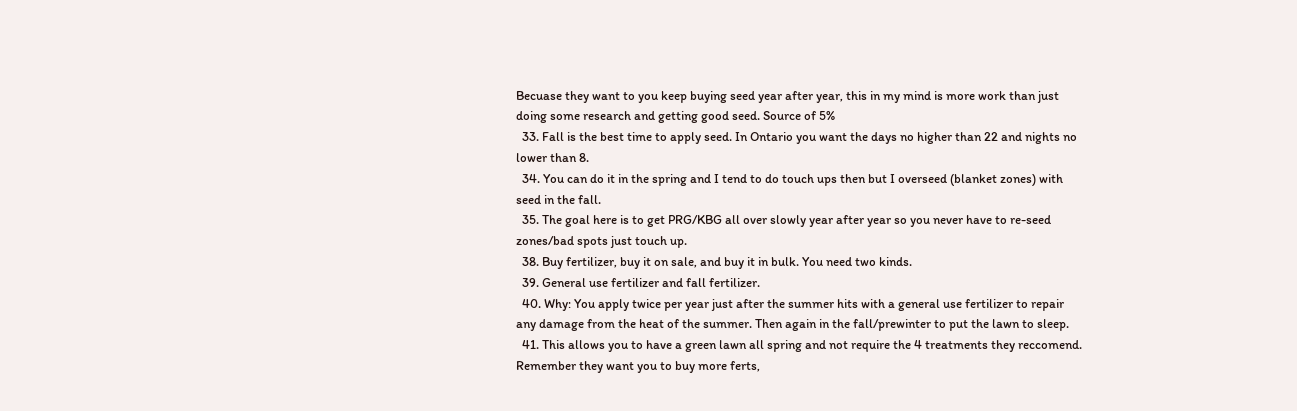Becuase they want to you keep buying seed year after year, this in my mind is more work than just doing some research and getting good seed. Source of 5%
  33. Fall is the best time to apply seed. In Ontario you want the days no higher than 22 and nights no lower than 8.
  34. You can do it in the spring and I tend to do touch ups then but I overseed (blanket zones) with seed in the fall.
  35. The goal here is to get PRG/KBG all over slowly year after year so you never have to re-seed zones/bad spots just touch up.
  38. Buy fertilizer, buy it on sale, and buy it in bulk. You need two kinds.
  39. General use fertilizer and fall fertilizer.
  40. Why: You apply twice per year just after the summer hits with a general use fertilizer to repair any damage from the heat of the summer. Then again in the fall/prewinter to put the lawn to sleep.
  41. This allows you to have a green lawn all spring and not require the 4 treatments they reccomend. Remember they want you to buy more ferts,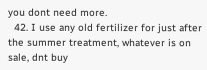you dont need more.
  42. I use any old fertilizer for just after the summer treatment, whatever is on sale, dnt buy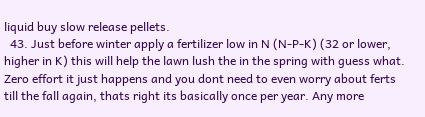liquid buy slow release pellets.
  43. Just before winter apply a fertilizer low in N (N-P-K) (32 or lower, higher in K) this will help the lawn lush the in the spring with guess what. Zero effort it just happens and you dont need to even worry about ferts till the fall again, thats right its basically once per year. Any more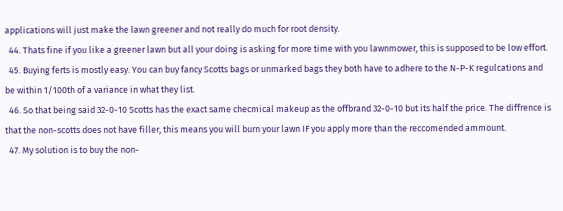applications will just make the lawn greener and not really do much for root density.
  44. Thats fine if you like a greener lawn but all your doing is asking for more time with you lawnmower, this is supposed to be low effort.
  45. Buying ferts is mostly easy. You can buy fancy Scotts bags or unmarked bags they both have to adhere to the N-P-K regulcations and be within 1/100th of a variance in what they list.
  46. So that being said 32-0-10 Scotts has the exact same checmical makeup as the offbrand 32-0-10 but its half the price. The diffrence is that the non-scotts does not have filler, this means you will burn your lawn IF you apply more than the reccomended ammount.
  47. My solution is to buy the non-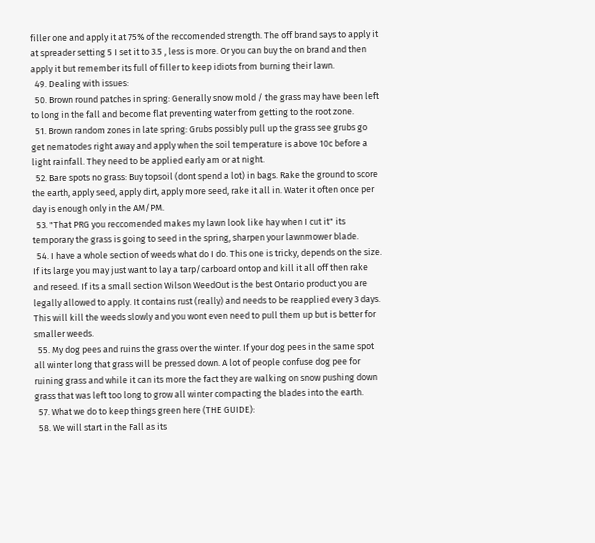filler one and apply it at 75% of the reccomended strength. The off brand says to apply it at spreader setting 5 I set it to 3.5 , less is more. Or you can buy the on brand and then apply it but remember its full of filler to keep idiots from burning their lawn.
  49. Dealing with issues:
  50. Brown round patches in spring: Generally snow mold / the grass may have been left to long in the fall and become flat preventing water from getting to the root zone.
  51. Brown random zones in late spring: Grubs possibly pull up the grass see grubs go get nematodes right away and apply when the soil temperature is above 10c before a light rainfall. They need to be applied early am or at night.
  52. Bare spots no grass: Buy topsoil (dont spend a lot) in bags. Rake the ground to score the earth, apply seed, apply dirt, apply more seed, rake it all in. Water it often once per day is enough only in the AM/PM.
  53. "That PRG you reccomended makes my lawn look like hay when I cut it" its temporary the grass is going to seed in the spring, sharpen your lawnmower blade.
  54. I have a whole section of weeds what do I do. This one is tricky, depends on the size. If its large you may just want to lay a tarp/carboard ontop and kill it all off then rake and reseed. If its a small section Wilson WeedOut is the best Ontario product you are legally allowed to apply. It contains rust (really) and needs to be reapplied every 3 days. This will kill the weeds slowly and you wont even need to pull them up but is better for smaller weeds.
  55. My dog pees and ruins the grass over the winter. If your dog pees in the same spot all winter long that grass will be pressed down. A lot of people confuse dog pee for ruining grass and while it can its more the fact they are walking on snow pushing down grass that was left too long to grow all winter compacting the blades into the earth.
  57. What we do to keep things green here (THE GUIDE):
  58. We will start in the Fall as its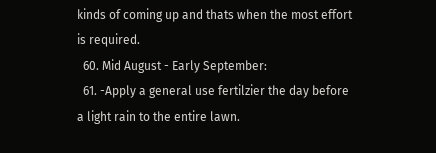kinds of coming up and thats when the most effort is required.
  60. Mid August - Early September:
  61. -Apply a general use fertilzier the day before a light rain to the entire lawn.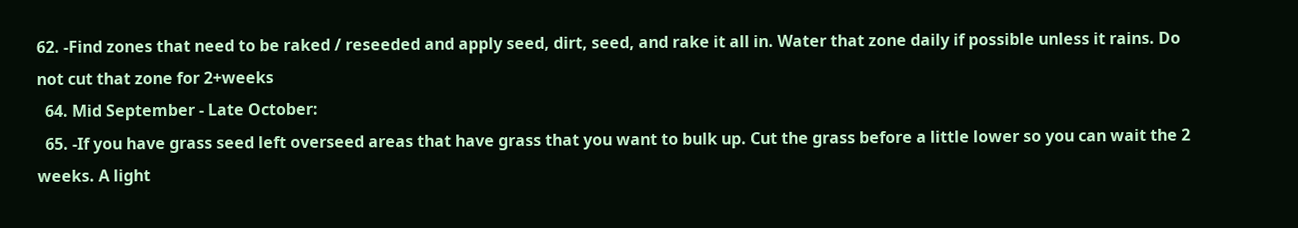62. -Find zones that need to be raked / reseeded and apply seed, dirt, seed, and rake it all in. Water that zone daily if possible unless it rains. Do not cut that zone for 2+weeks
  64. Mid September - Late October:
  65. -If you have grass seed left overseed areas that have grass that you want to bulk up. Cut the grass before a little lower so you can wait the 2 weeks. A light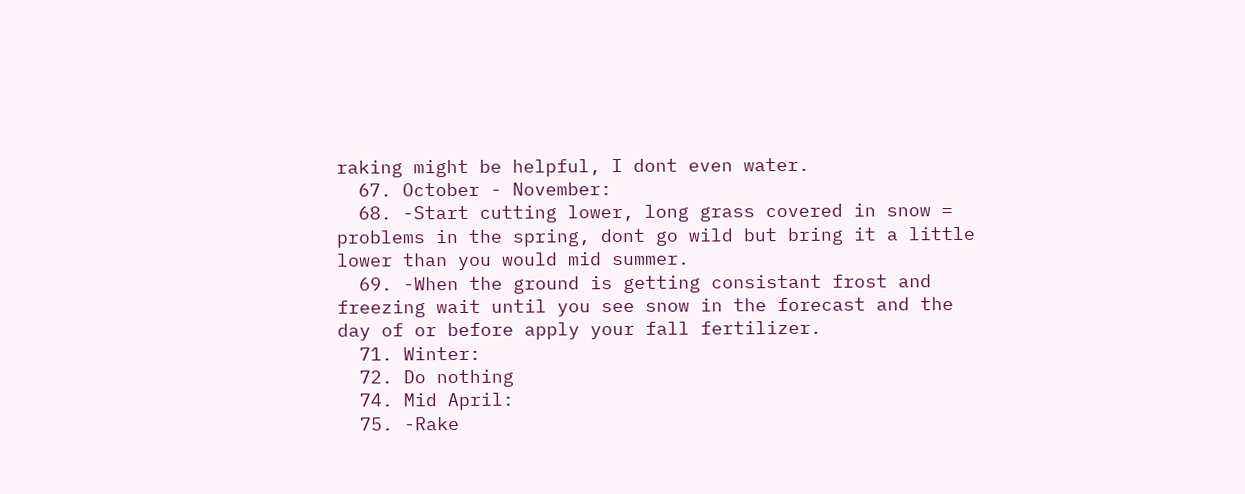raking might be helpful, I dont even water.
  67. October - November:
  68. -Start cutting lower, long grass covered in snow = problems in the spring, dont go wild but bring it a little lower than you would mid summer.
  69. -When the ground is getting consistant frost and freezing wait until you see snow in the forecast and the day of or before apply your fall fertilizer.
  71. Winter:
  72. Do nothing
  74. Mid April:
  75. -Rake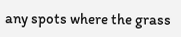any spots where the grass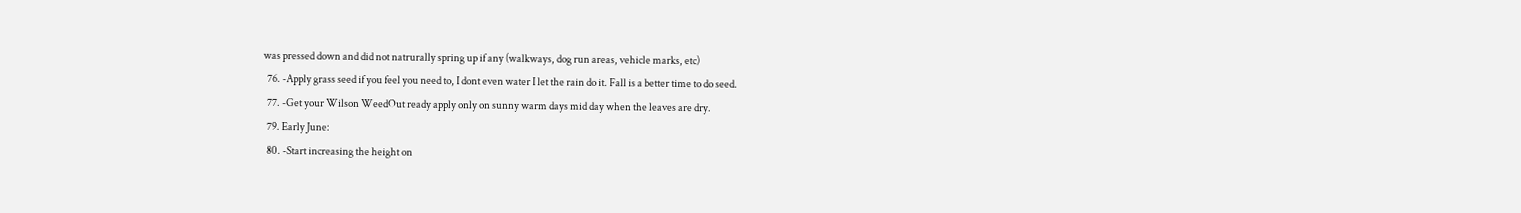was pressed down and did not natrurally spring up if any (walkways, dog run areas, vehicle marks, etc)
  76. -Apply grass seed if you feel you need to, I dont even water I let the rain do it. Fall is a better time to do seed.
  77. -Get your Wilson WeedOut ready apply only on sunny warm days mid day when the leaves are dry.
  79. Early June:
  80. -Start increasing the height on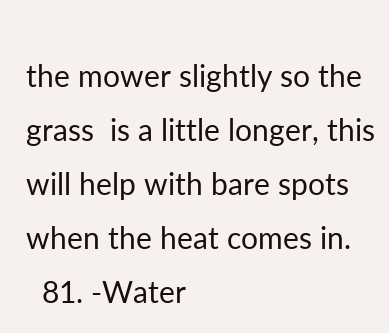the mower slightly so the grass  is a little longer, this will help with bare spots when the heat comes in.
  81. -Water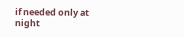if needed only at night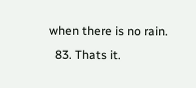when there is no rain.
  83. Thats it.